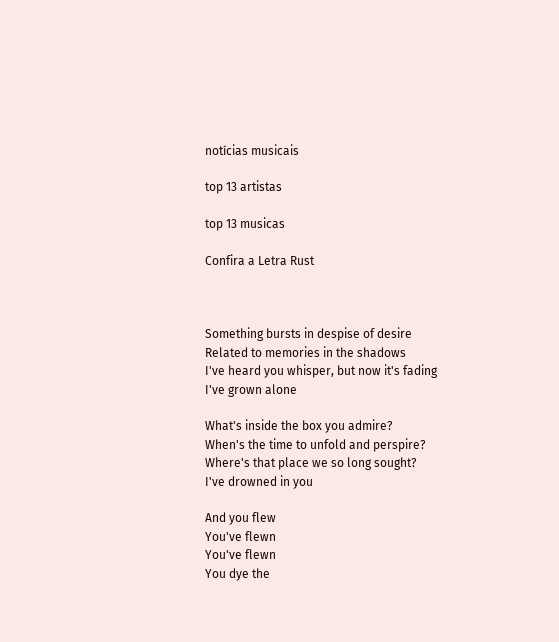notícias musicais

top 13 artistas

top 13 musicas

Confira a Letra Rust



Something bursts in despise of desire
Related to memories in the shadows
I've heard you whisper, but now it's fading
I've grown alone

What's inside the box you admire?
When's the time to unfold and perspire?
Where's that place we so long sought?
I've drowned in you

And you flew
You've flewn
You've flewn
You dye the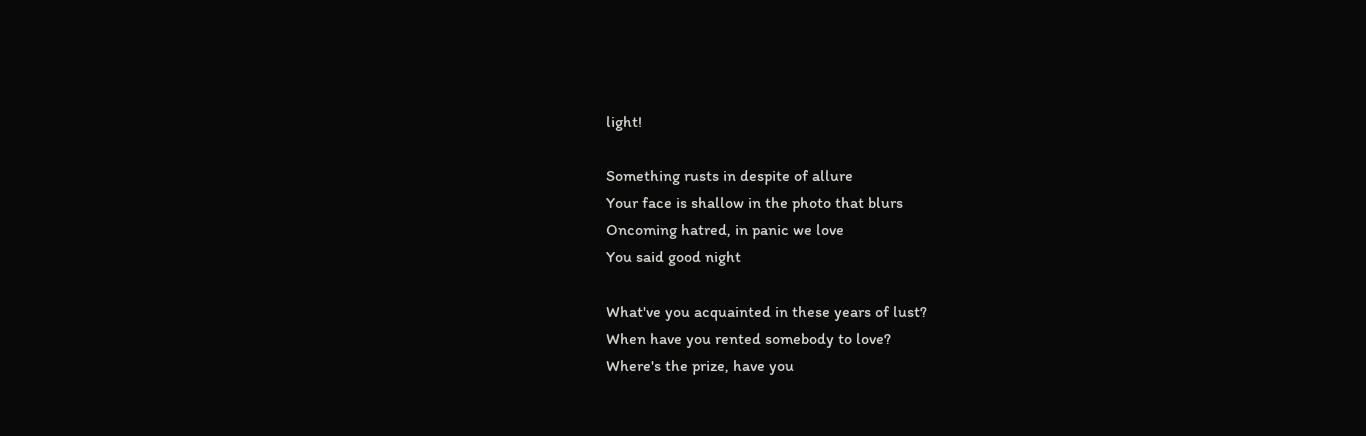light!

Something rusts in despite of allure
Your face is shallow in the photo that blurs
Oncoming hatred, in panic we love
You said good night

What've you acquainted in these years of lust?
When have you rented somebody to love?
Where's the prize, have you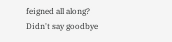feigned all along?
Didn't say goodbye